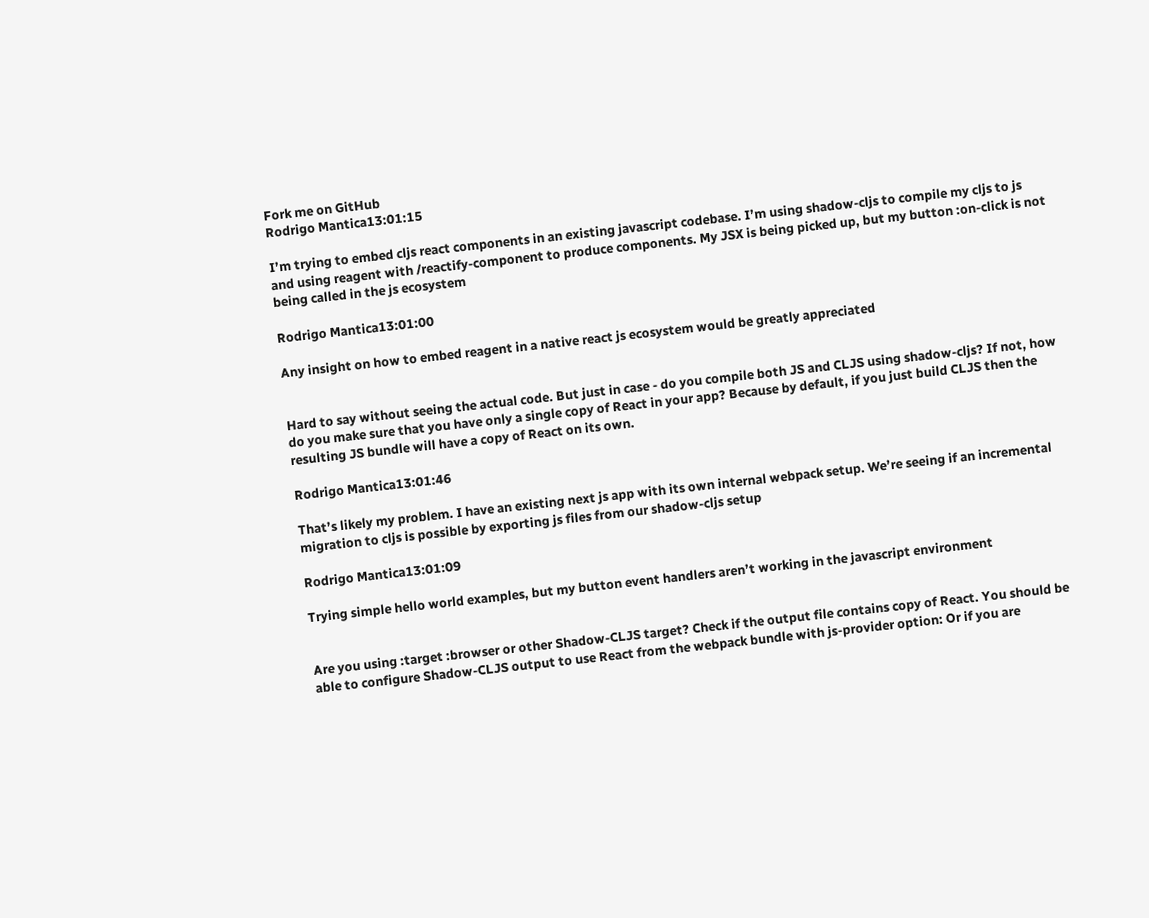Fork me on GitHub
Rodrigo Mantica13:01:15

I’m trying to embed cljs react components in an existing javascript codebase. I’m using shadow-cljs to compile my cljs to js and using reagent with /reactify-component to produce components. My JSX is being picked up, but my button :on-click is not being called in the js ecosystem

Rodrigo Mantica13:01:00

Any insight on how to embed reagent in a native react js ecosystem would be greatly appreciated


Hard to say without seeing the actual code. But just in case - do you compile both JS and CLJS using shadow-cljs? If not, how do you make sure that you have only a single copy of React in your app? Because by default, if you just build CLJS then the resulting JS bundle will have a copy of React on its own.

Rodrigo Mantica13:01:46

That’s likely my problem. I have an existing next js app with its own internal webpack setup. We’re seeing if an incremental migration to cljs is possible by exporting js files from our shadow-cljs setup

Rodrigo Mantica13:01:09

Trying simple hello world examples, but my button event handlers aren’t working in the javascript environment


Are you using :target :browser or other Shadow-CLJS target? Check if the output file contains copy of React. You should be able to configure Shadow-CLJS output to use React from the webpack bundle with js-provider option: Or if you are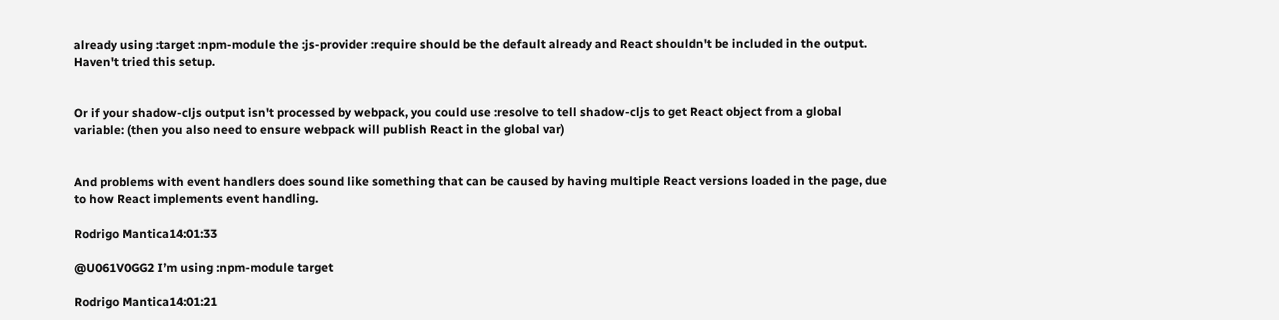already using :target :npm-module the :js-provider :require should be the default already and React shouldn't be included in the output. Haven't tried this setup.


Or if your shadow-cljs output isn't processed by webpack, you could use :resolve to tell shadow-cljs to get React object from a global variable: (then you also need to ensure webpack will publish React in the global var)


And problems with event handlers does sound like something that can be caused by having multiple React versions loaded in the page, due to how React implements event handling.

Rodrigo Mantica14:01:33

@U061V0GG2 I’m using :npm-module target

Rodrigo Mantica14:01:21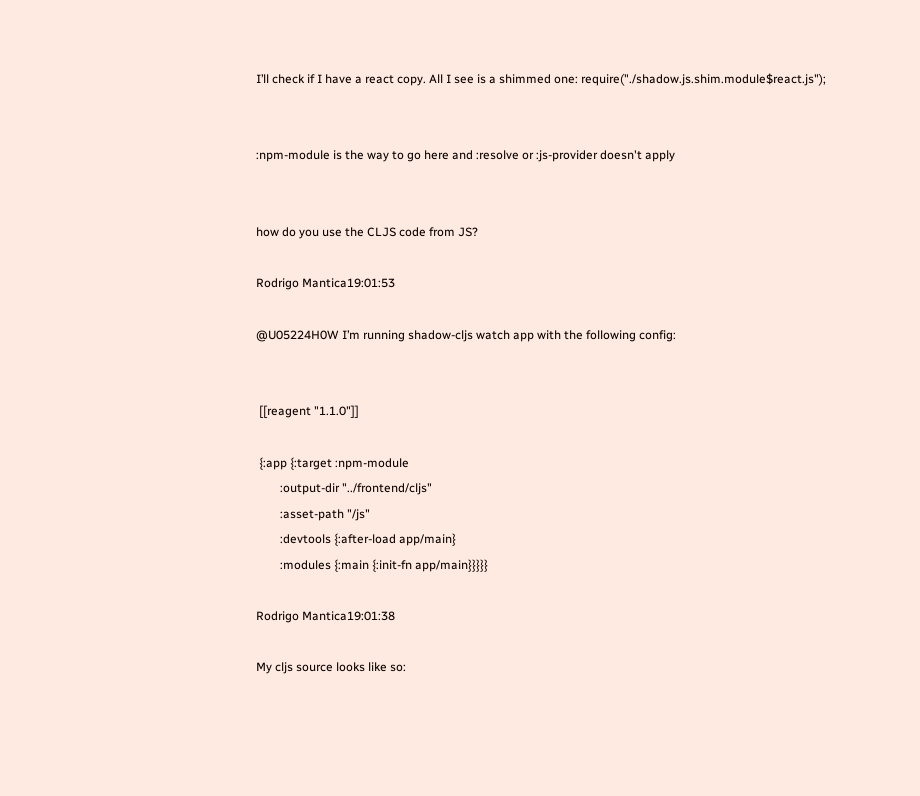I’ll check if I have a react copy. All I see is a shimmed one: require("./shadow.js.shim.module$react.js");


:npm-module is the way to go here and :resolve or :js-provider doesn't apply


how do you use the CLJS code from JS?

Rodrigo Mantica19:01:53

@U05224H0W I’m running shadow-cljs watch app with the following config:


 [[reagent "1.1.0"]]

 {:app {:target :npm-module
        :output-dir "../frontend/cljs"
        :asset-path "/js"
        :devtools {:after-load app/main}
        :modules {:main {:init-fn app/main}}}}}

Rodrigo Mantica19:01:38

My cljs source looks like so: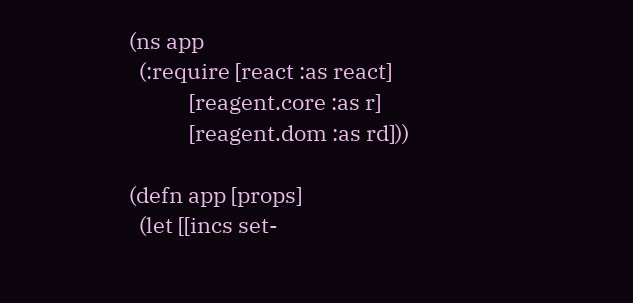(ns app
  (:require [react :as react]
            [reagent.core :as r]
            [reagent.dom :as rd]))

(defn app [props]
  (let [[incs set-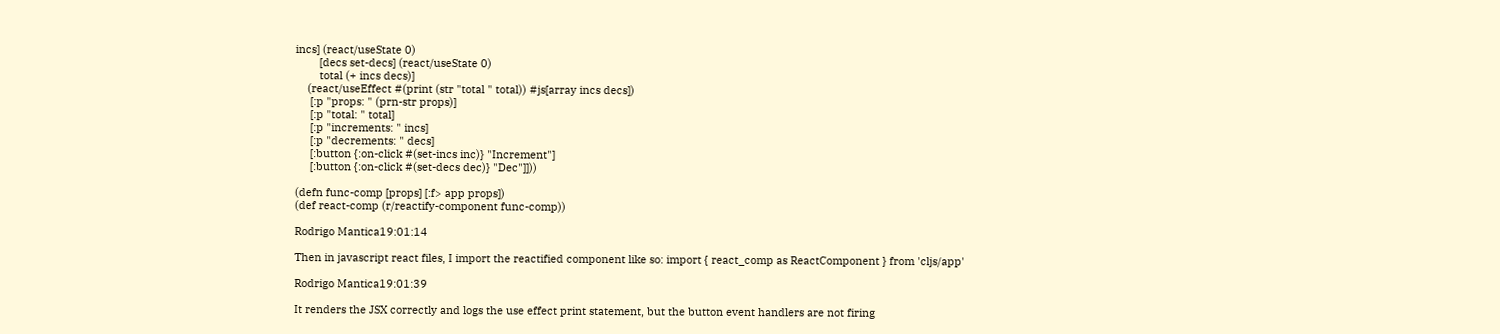incs] (react/useState 0)
        [decs set-decs] (react/useState 0)
        total (+ incs decs)]
    (react/useEffect #(print (str "total " total)) #js[array incs decs])
     [:p "props: " (prn-str props)]
     [:p "total: " total]
     [:p "increments: " incs]
     [:p "decrements: " decs]
     [:button {:on-click #(set-incs inc)} "Increment"]
     [:button {:on-click #(set-decs dec)} "Dec"]]))

(defn func-comp [props] [:f> app props])
(def react-comp (r/reactify-component func-comp))

Rodrigo Mantica19:01:14

Then in javascript react files, I import the reactified component like so: import { react_comp as ReactComponent } from 'cljs/app'

Rodrigo Mantica19:01:39

It renders the JSX correctly and logs the use effect print statement, but the button event handlers are not firing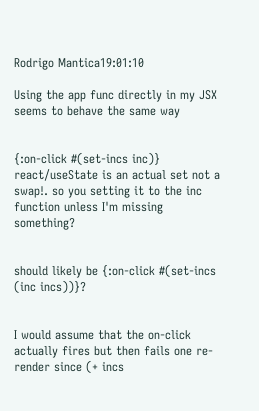Rodrigo Mantica19:01:10

Using the app func directly in my JSX seems to behave the same way


{:on-click #(set-incs inc)} react/useState is an actual set not a swap!. so you setting it to the inc function unless I'm missing something?


should likely be {:on-click #(set-incs (inc incs))}?


I would assume that the on-click actually fires but then fails one re-render since (+ incs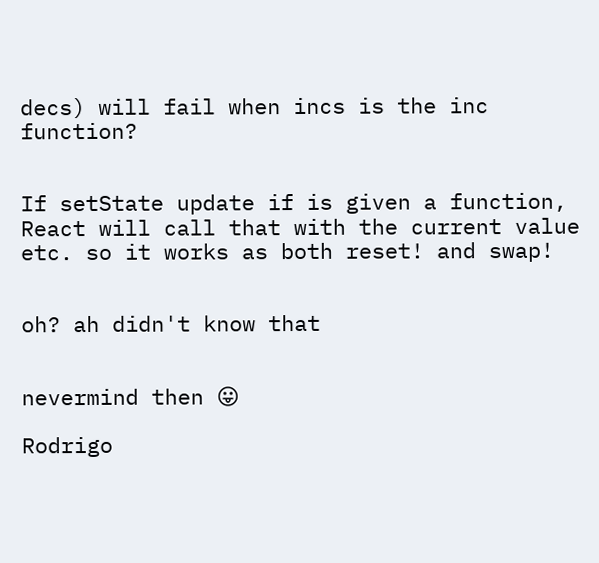decs) will fail when incs is the inc function?


If setState update if is given a function, React will call that with the current value etc. so it works as both reset! and swap!


oh? ah didn't know that


nevermind then 😛

Rodrigo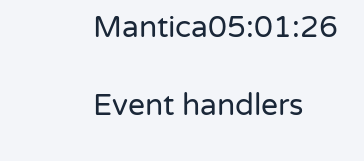Mantica05:01:26

Event handlers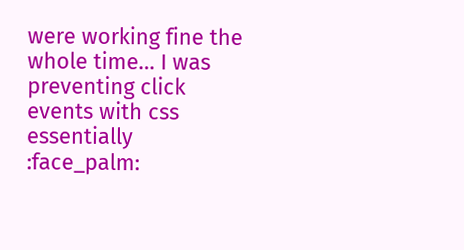were working fine the whole time… I was preventing click events with css essentially :face_palm: